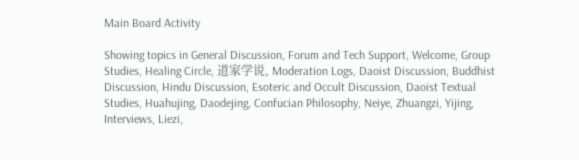Main Board Activity

Showing topics in General Discussion, Forum and Tech Support, Welcome, Group Studies, Healing Circle, 道家学说, Moderation Logs, Daoist Discussion, Buddhist Discussion, Hindu Discussion, Esoteric and Occult Discussion, Daoist Textual Studies, Huahujing, Daodejing, Confucian Philosophy, Neiye, Zhuangzi, Yijing, Interviews, Liezi,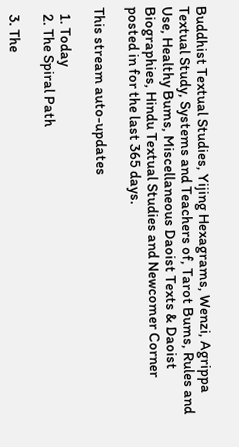Buddhist Textual Studies, Yijing Hexagrams, Wenzi, Agrippa Textual Study, Systems and Teachers of, Tarot Bums, Rules and Use, Healthy Bums, Miscellaneous Daoist Texts & Daoist Biographies, Hindu Textual Studies and Newcomer Corner posted in for the last 365 days.

This stream auto-updates

  1. Today
  2. The Spiral Path

  3. The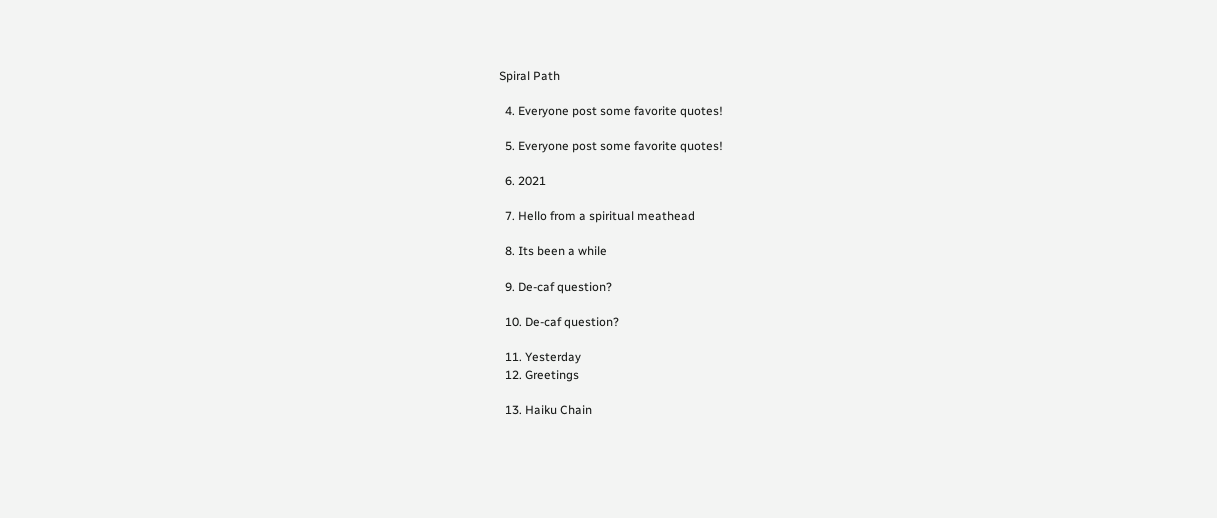Spiral Path

  4. Everyone post some favorite quotes!

  5. Everyone post some favorite quotes!

  6. 2021

  7. Hello from a spiritual meathead

  8. Its been a while

  9. De-caf question?

  10. De-caf question?

  11. Yesterday
  12. Greetings

  13. Haiku Chain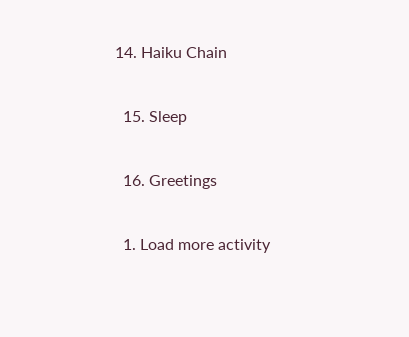14. Haiku Chain

  15. Sleep

  16. Greetings

  1. Load more activity